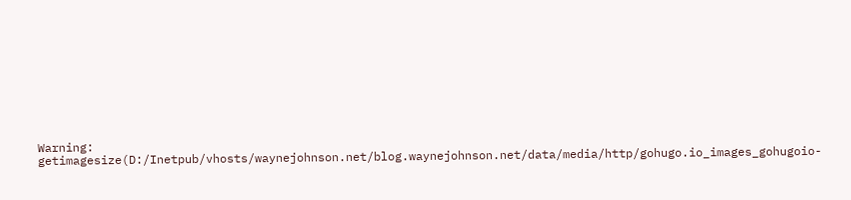Warning: getimagesize(D:/Inetpub/vhosts/waynejohnson.net/blog.waynejohnson.net/data/media/http/gohugo.io_images_gohugoio-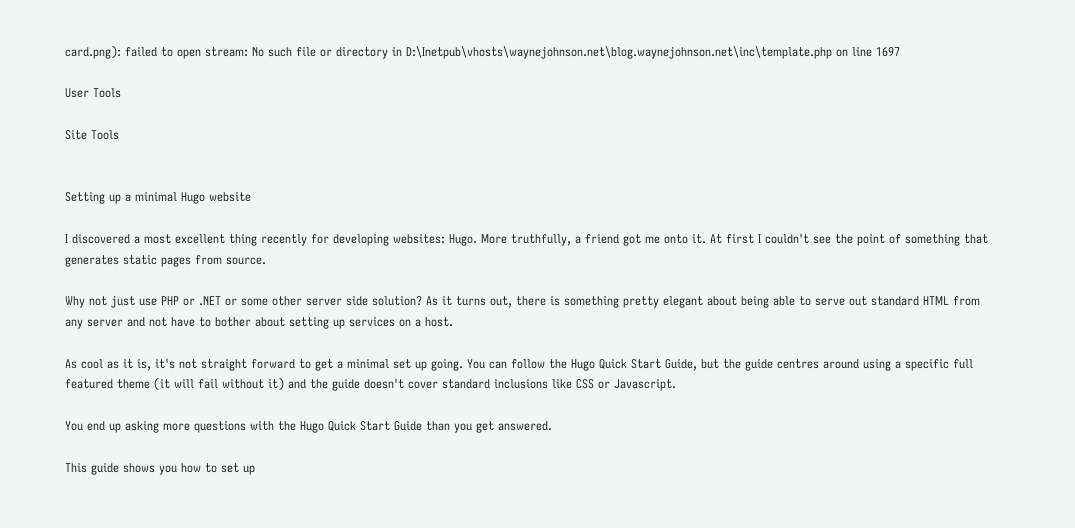card.png): failed to open stream: No such file or directory in D:\Inetpub\vhosts\waynejohnson.net\blog.waynejohnson.net\inc\template.php on line 1697

User Tools

Site Tools


Setting up a minimal Hugo website

I discovered a most excellent thing recently for developing websites: Hugo. More truthfully, a friend got me onto it. At first I couldn't see the point of something that generates static pages from source.

Why not just use PHP or .NET or some other server side solution? As it turns out, there is something pretty elegant about being able to serve out standard HTML from any server and not have to bother about setting up services on a host.

As cool as it is, it's not straight forward to get a minimal set up going. You can follow the Hugo Quick Start Guide, but the guide centres around using a specific full featured theme (it will fail without it) and the guide doesn't cover standard inclusions like CSS or Javascript.

You end up asking more questions with the Hugo Quick Start Guide than you get answered.

This guide shows you how to set up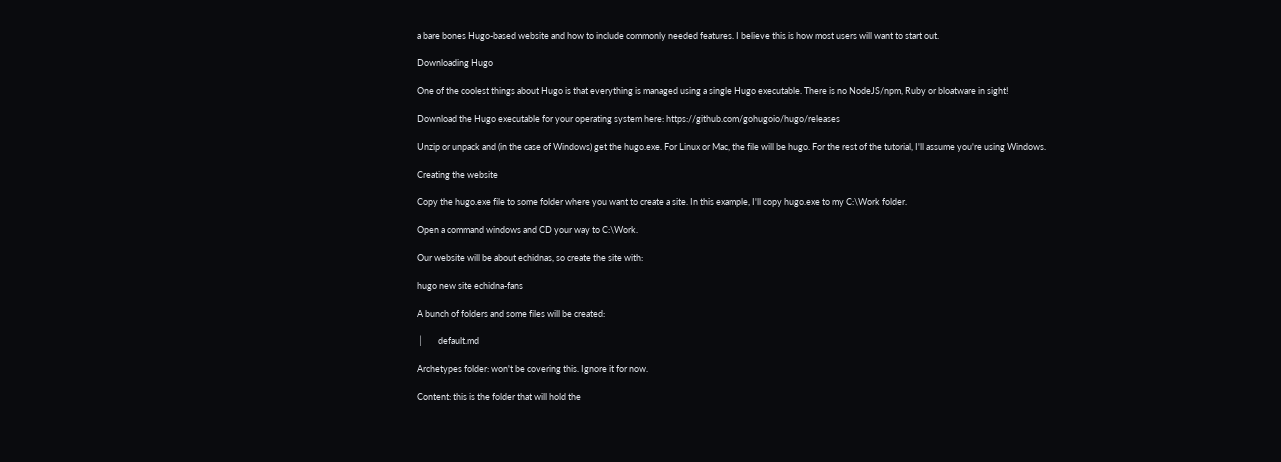a bare bones Hugo-based website and how to include commonly needed features. I believe this is how most users will want to start out.

Downloading Hugo

One of the coolest things about Hugo is that everything is managed using a single Hugo executable. There is no NodeJS/npm, Ruby or bloatware in sight!

Download the Hugo executable for your operating system here: https://github.com/gohugoio/hugo/releases

Unzip or unpack and (in the case of Windows) get the hugo.exe. For Linux or Mac, the file will be hugo. For the rest of the tutorial, I'll assume you're using Windows.

Creating the website

Copy the hugo.exe file to some folder where you want to create a site. In this example, I'll copy hugo.exe to my C:\Work folder.

Open a command windows and CD your way to C:\Work.

Our website will be about echidnas, so create the site with:

hugo new site echidna-fans

A bunch of folders and some files will be created:

│       default.md

Archetypes folder: won't be covering this. Ignore it for now.

Content: this is the folder that will hold the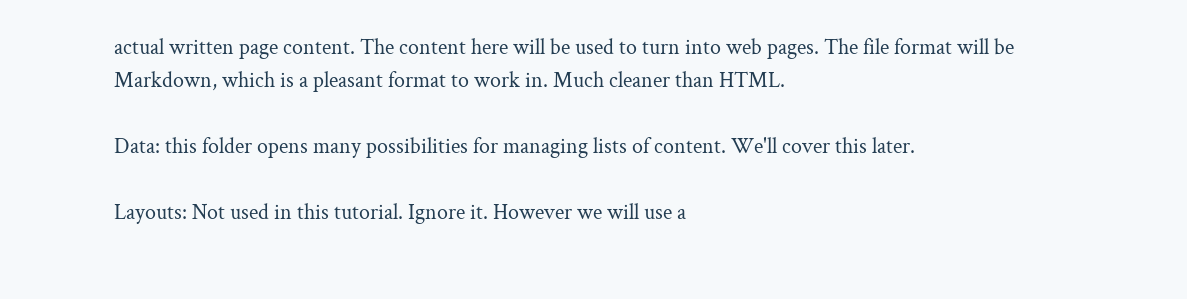actual written page content. The content here will be used to turn into web pages. The file format will be Markdown, which is a pleasant format to work in. Much cleaner than HTML.

Data: this folder opens many possibilities for managing lists of content. We'll cover this later.

Layouts: Not used in this tutorial. Ignore it. However we will use a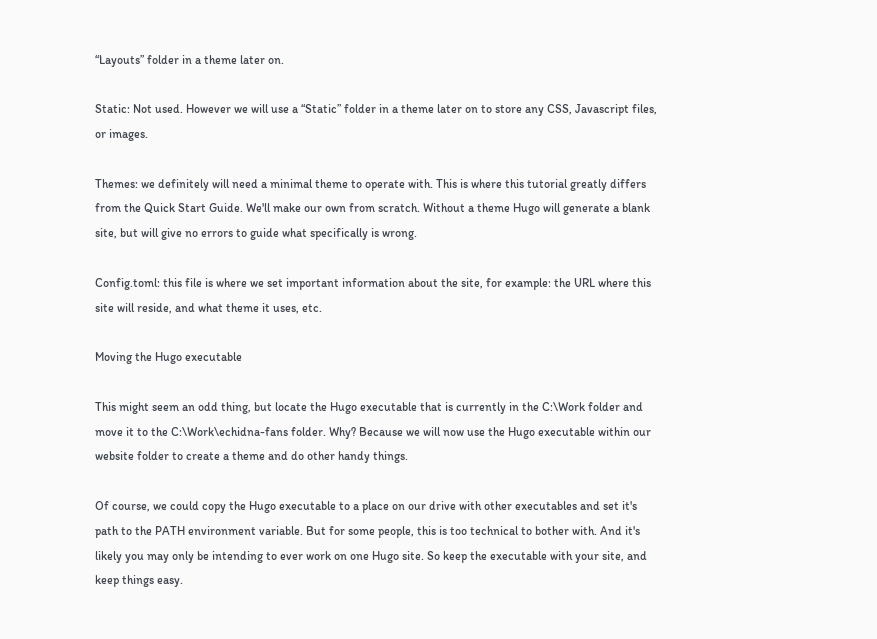“Layouts” folder in a theme later on.

Static: Not used. However we will use a “Static” folder in a theme later on to store any CSS, Javascript files, or images.

Themes: we definitely will need a minimal theme to operate with. This is where this tutorial greatly differs from the Quick Start Guide. We'll make our own from scratch. Without a theme Hugo will generate a blank site, but will give no errors to guide what specifically is wrong.

Config.toml: this file is where we set important information about the site, for example: the URL where this site will reside, and what theme it uses, etc.

Moving the Hugo executable

This might seem an odd thing, but locate the Hugo executable that is currently in the C:\Work folder and move it to the C:\Work\echidna-fans folder. Why? Because we will now use the Hugo executable within our website folder to create a theme and do other handy things.

Of course, we could copy the Hugo executable to a place on our drive with other executables and set it's path to the PATH environment variable. But for some people, this is too technical to bother with. And it's likely you may only be intending to ever work on one Hugo site. So keep the executable with your site, and keep things easy.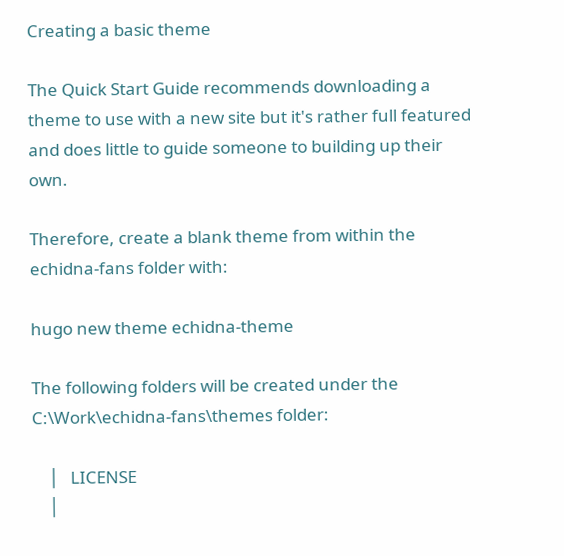Creating a basic theme

The Quick Start Guide recommends downloading a theme to use with a new site but it's rather full featured and does little to guide someone to building up their own.

Therefore, create a blank theme from within the echidna-fans folder with:

hugo new theme echidna-theme

The following folders will be created under the C:\Work\echidna-fans\themes folder:

    │   LICENSE
    │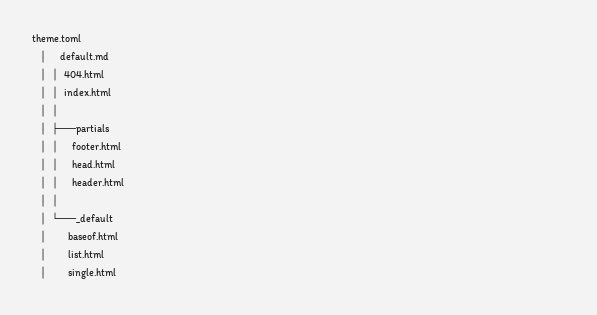theme.toml
    │       default.md
    │   │   404.html
    │   │   index.html
    │   │
    │   ├───partials
    │   │       footer.html
    │   │       head.html
    │   │       header.html
    │   │
    │   └───_default
    │           baseof.html
    │           list.html
    │           single.html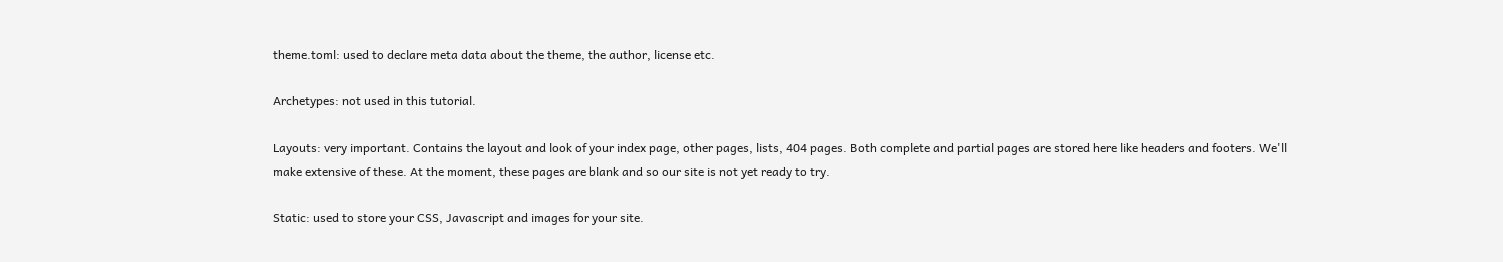theme.toml: used to declare meta data about the theme, the author, license etc.

Archetypes: not used in this tutorial.

Layouts: very important. Contains the layout and look of your index page, other pages, lists, 404 pages. Both complete and partial pages are stored here like headers and footers. We'll make extensive of these. At the moment, these pages are blank and so our site is not yet ready to try.

Static: used to store your CSS, Javascript and images for your site.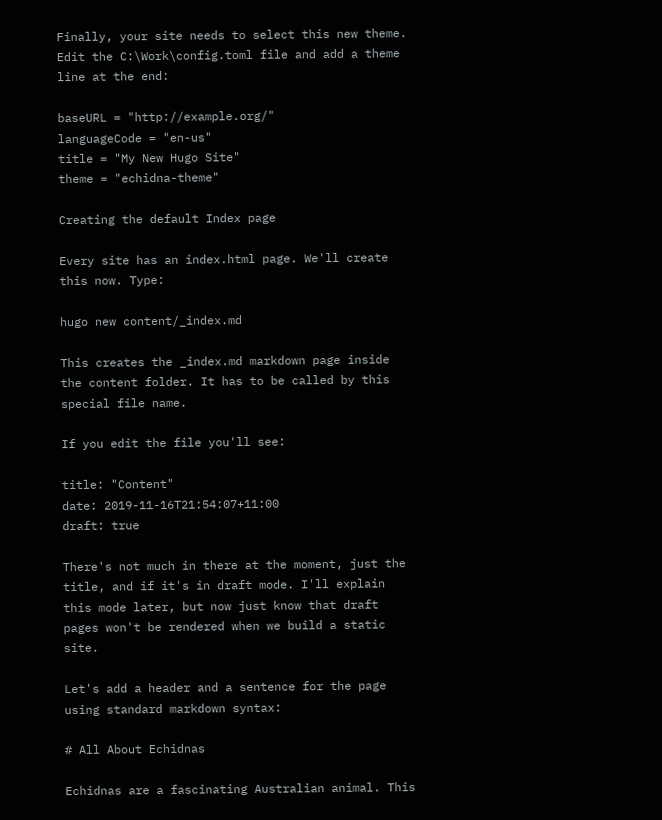Finally, your site needs to select this new theme. Edit the C:\Work\config.toml file and add a theme line at the end:

baseURL = "http://example.org/"
languageCode = "en-us"
title = "My New Hugo Site"
theme = "echidna-theme"

Creating the default Index page

Every site has an index.html page. We'll create this now. Type:

hugo new content/_index.md

This creates the _index.md markdown page inside the content folder. It has to be called by this special file name.

If you edit the file you'll see:

title: "Content"
date: 2019-11-16T21:54:07+11:00
draft: true

There's not much in there at the moment, just the title, and if it's in draft mode. I'll explain this mode later, but now just know that draft pages won't be rendered when we build a static site.

Let's add a header and a sentence for the page using standard markdown syntax:

# All About Echidnas

Echidnas are a fascinating Australian animal. This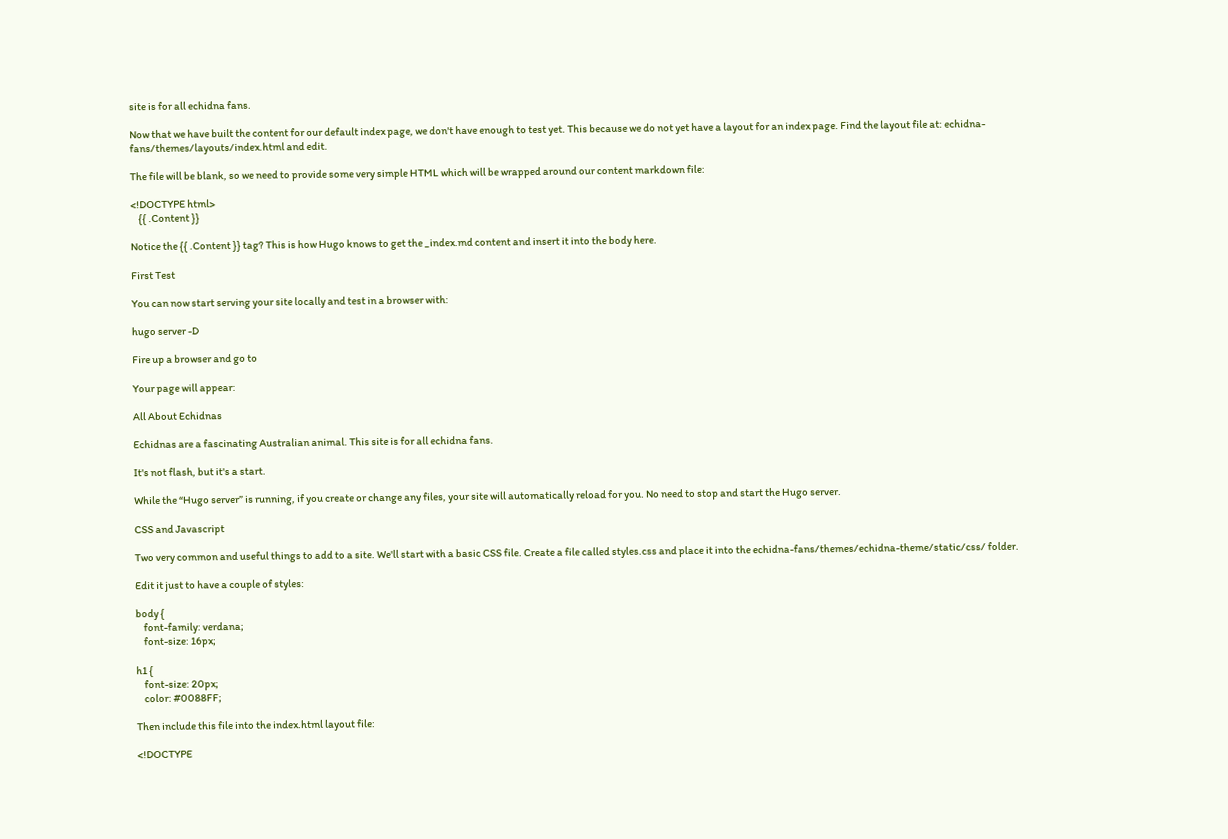site is for all echidna fans.

Now that we have built the content for our default index page, we don't have enough to test yet. This because we do not yet have a layout for an index page. Find the layout file at: echidna-fans/themes/layouts/index.html and edit.

The file will be blank, so we need to provide some very simple HTML which will be wrapped around our content markdown file:

<!DOCTYPE html>
    {{ .Content }}

Notice the {{ .Content }} tag? This is how Hugo knows to get the _index.md content and insert it into the body here.

First Test

You can now start serving your site locally and test in a browser with:

hugo server -D

Fire up a browser and go to

Your page will appear:

All About Echidnas

Echidnas are a fascinating Australian animal. This site is for all echidna fans.

It's not flash, but it's a start.

While the “Hugo server” is running, if you create or change any files, your site will automatically reload for you. No need to stop and start the Hugo server.

CSS and Javascript

Two very common and useful things to add to a site. We'll start with a basic CSS file. Create a file called styles.css and place it into the echidna-fans/themes/echidna-theme/static/css/ folder.

Edit it just to have a couple of styles:

body {
    font-family: verdana;
    font-size: 16px;

h1 {
    font-size: 20px;
    color: #0088FF;

Then include this file into the index.html layout file:

<!DOCTYPE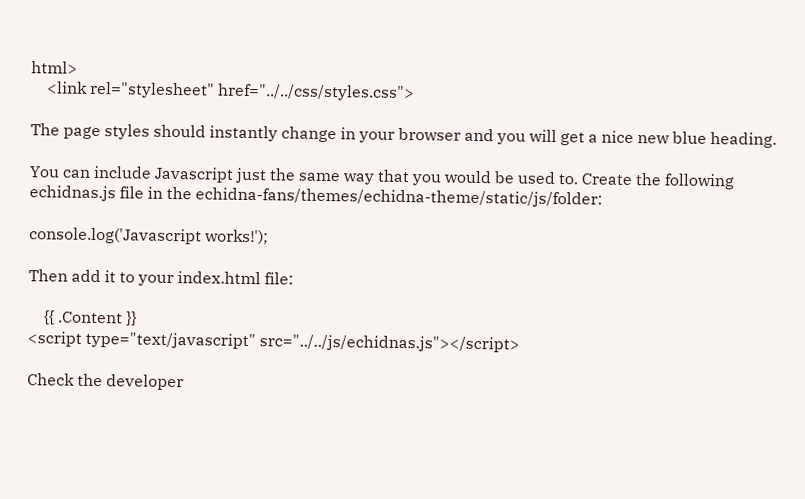html>
    <link rel="stylesheet" href="../../css/styles.css">

The page styles should instantly change in your browser and you will get a nice new blue heading.

You can include Javascript just the same way that you would be used to. Create the following echidnas.js file in the echidna-fans/themes/echidna-theme/static/js/folder:

console.log('Javascript works!');

Then add it to your index.html file:

    {{ .Content }}
<script type="text/javascript" src="../../js/echidnas.js"></script>

Check the developer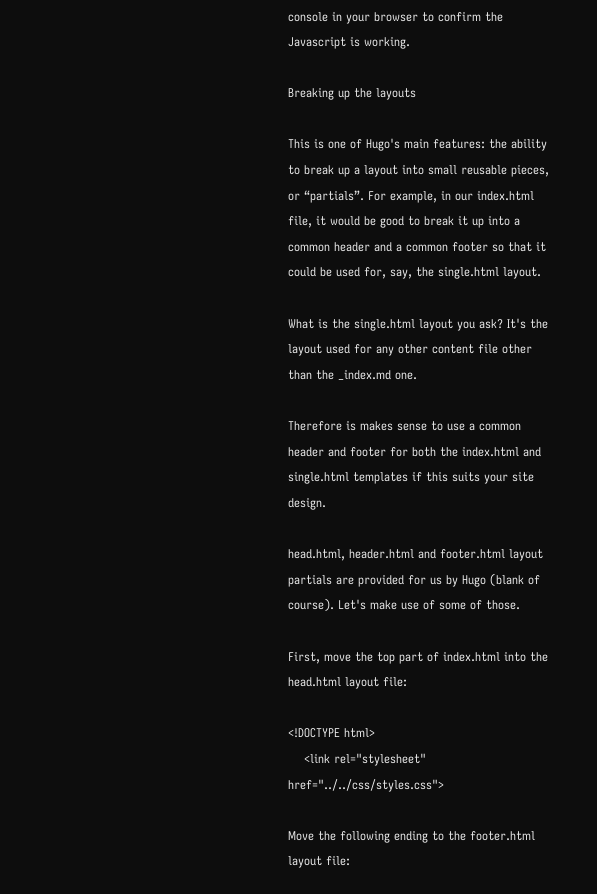console in your browser to confirm the Javascript is working.

Breaking up the layouts

This is one of Hugo's main features: the ability to break up a layout into small reusable pieces, or “partials”. For example, in our index.html file, it would be good to break it up into a common header and a common footer so that it could be used for, say, the single.html layout.

What is the single.html layout you ask? It's the layout used for any other content file other than the _index.md one.

Therefore is makes sense to use a common header and footer for both the index.html and single.html templates if this suits your site design.

head.html, header.html and footer.html layout partials are provided for us by Hugo (blank of course). Let's make use of some of those.

First, move the top part of index.html into the head.html layout file:

<!DOCTYPE html>
    <link rel="stylesheet" href="../../css/styles.css">

Move the following ending to the footer.html layout file: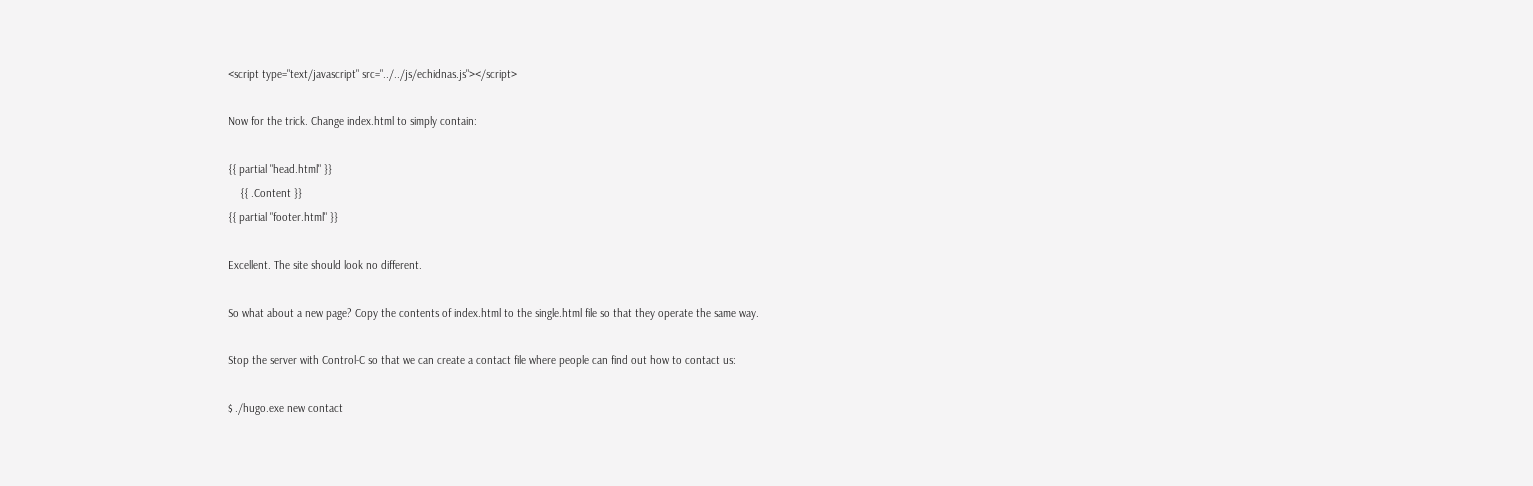<script type="text/javascript" src="../../js/echidnas.js"></script>

Now for the trick. Change index.html to simply contain:

{{ partial "head.html" }}
    {{ .Content }}
{{ partial "footer.html" }}

Excellent. The site should look no different.

So what about a new page? Copy the contents of index.html to the single.html file so that they operate the same way.

Stop the server with Control-C so that we can create a contact file where people can find out how to contact us:

$ ./hugo.exe new contact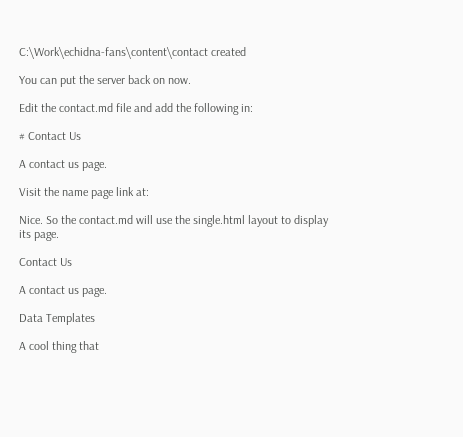C:\Work\echidna-fans\content\contact created

You can put the server back on now.

Edit the contact.md file and add the following in:

# Contact Us

A contact us page.

Visit the name page link at:

Nice. So the contact.md will use the single.html layout to display its page.

Contact Us

A contact us page.

Data Templates

A cool thing that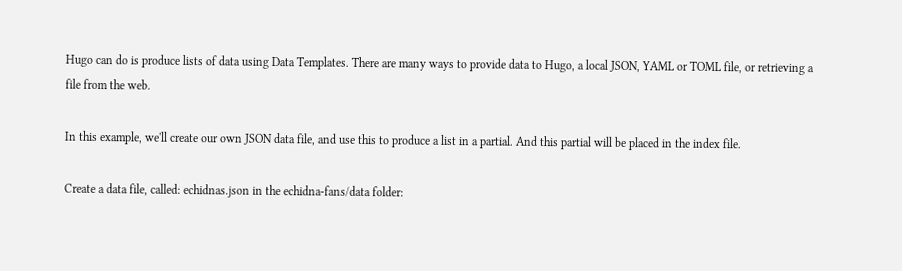Hugo can do is produce lists of data using Data Templates. There are many ways to provide data to Hugo, a local JSON, YAML or TOML file, or retrieving a file from the web.

In this example, we'll create our own JSON data file, and use this to produce a list in a partial. And this partial will be placed in the index file.

Create a data file, called: echidnas.json in the echidna-fans/data folder: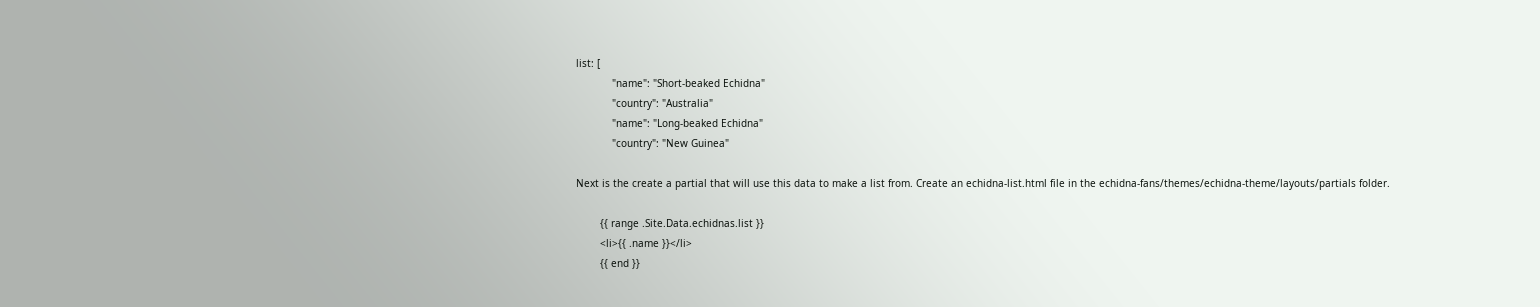list: [
            "name": "Short-beaked Echidna"
            "country": "Australia"
            "name": "Long-beaked Echidna"
            "country": "New Guinea"

Next is the create a partial that will use this data to make a list from. Create an echidna-list.html file in the echidna-fans/themes/echidna-theme/layouts/partials folder.

        {{ range .Site.Data.echidnas.list }}
        <li>{{ .name }}</li>
        {{ end }}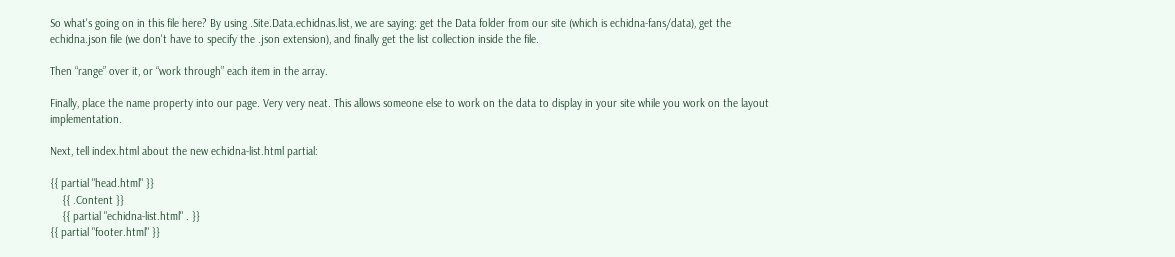So what's going on in this file here? By using .Site.Data.echidnas.list, we are saying: get the Data folder from our site (which is echidna-fans/data), get the echidna.json file (we don't have to specify the .json extension), and finally get the list collection inside the file.

Then “range” over it, or “work through” each item in the array.

Finally, place the name property into our page. Very very neat. This allows someone else to work on the data to display in your site while you work on the layout implementation.

Next, tell index.html about the new echidna-list.html partial:

{{ partial "head.html" }}
    {{ .Content }}
    {{ partial "echidna-list.html" . }}
{{ partial "footer.html" }}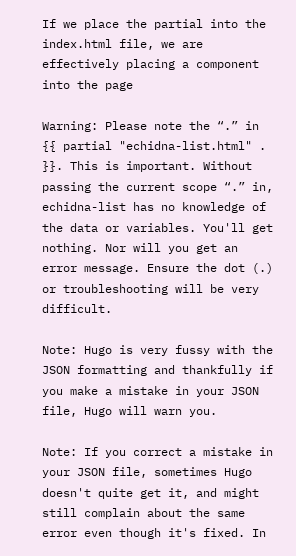If we place the partial into the index.html file, we are effectively placing a component into the page

Warning: Please note the “.” in {{ partial "echidna-list.html" . }}. This is important. Without passing the current scope “.” in, echidna-list has no knowledge of the data or variables. You'll get nothing. Nor will you get an error message. Ensure the dot (.) or troubleshooting will be very difficult.

Note: Hugo is very fussy with the JSON formatting and thankfully if you make a mistake in your JSON file, Hugo will warn you.

Note: If you correct a mistake in your JSON file, sometimes Hugo doesn't quite get it, and might still complain about the same error even though it's fixed. In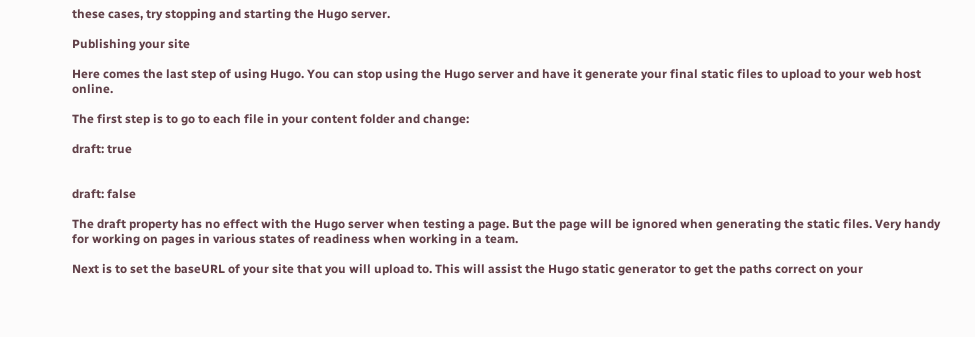these cases, try stopping and starting the Hugo server.

Publishing your site

Here comes the last step of using Hugo. You can stop using the Hugo server and have it generate your final static files to upload to your web host online.

The first step is to go to each file in your content folder and change:

draft: true


draft: false

The draft property has no effect with the Hugo server when testing a page. But the page will be ignored when generating the static files. Very handy for working on pages in various states of readiness when working in a team.

Next is to set the baseURL of your site that you will upload to. This will assist the Hugo static generator to get the paths correct on your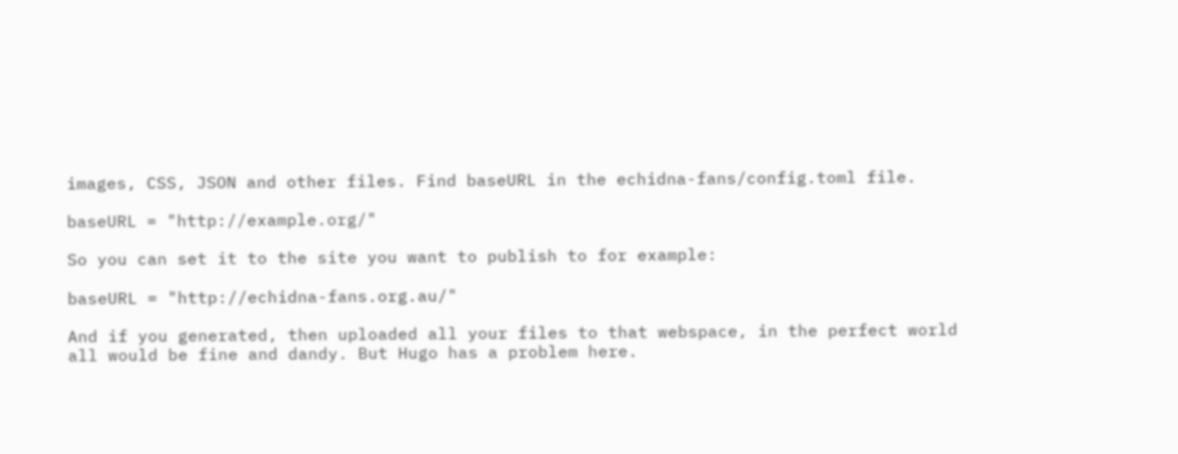images, CSS, JSON and other files. Find baseURL in the echidna-fans/config.toml file.

baseURL = "http://example.org/"

So you can set it to the site you want to publish to for example:

baseURL = "http://echidna-fans.org.au/"

And if you generated, then uploaded all your files to that webspace, in the perfect world all would be fine and dandy. But Hugo has a problem here.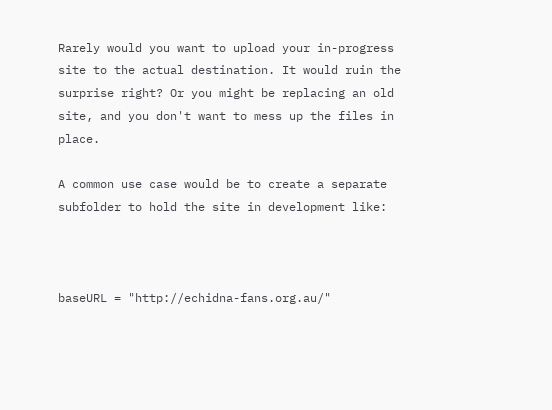Rarely would you want to upload your in-progress site to the actual destination. It would ruin the surprise right? Or you might be replacing an old site, and you don't want to mess up the files in place.

A common use case would be to create a separate subfolder to hold the site in development like:



baseURL = "http://echidna-fans.org.au/"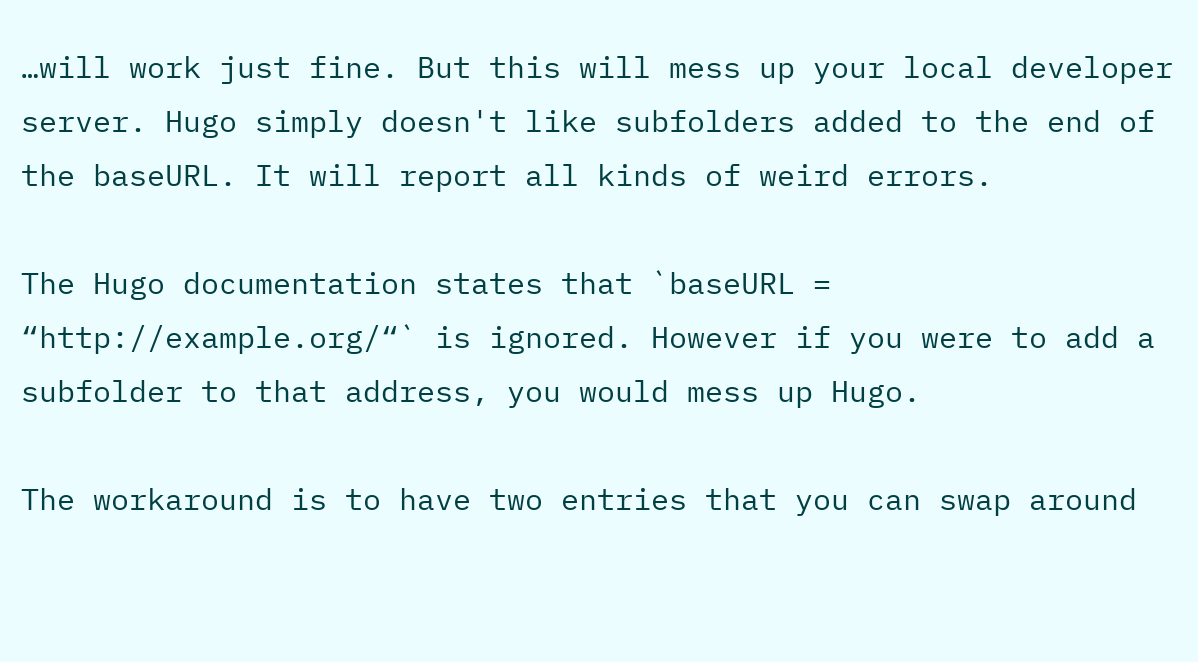…will work just fine. But this will mess up your local developer server. Hugo simply doesn't like subfolders added to the end of the baseURL. It will report all kinds of weird errors.

The Hugo documentation states that `baseURL = “http://example.org/“` is ignored. However if you were to add a subfolder to that address, you would mess up Hugo.

The workaround is to have two entries that you can swap around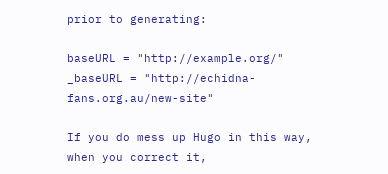prior to generating:

baseURL = "http://example.org/"
_baseURL = "http://echidna-fans.org.au/new-site"

If you do mess up Hugo in this way, when you correct it,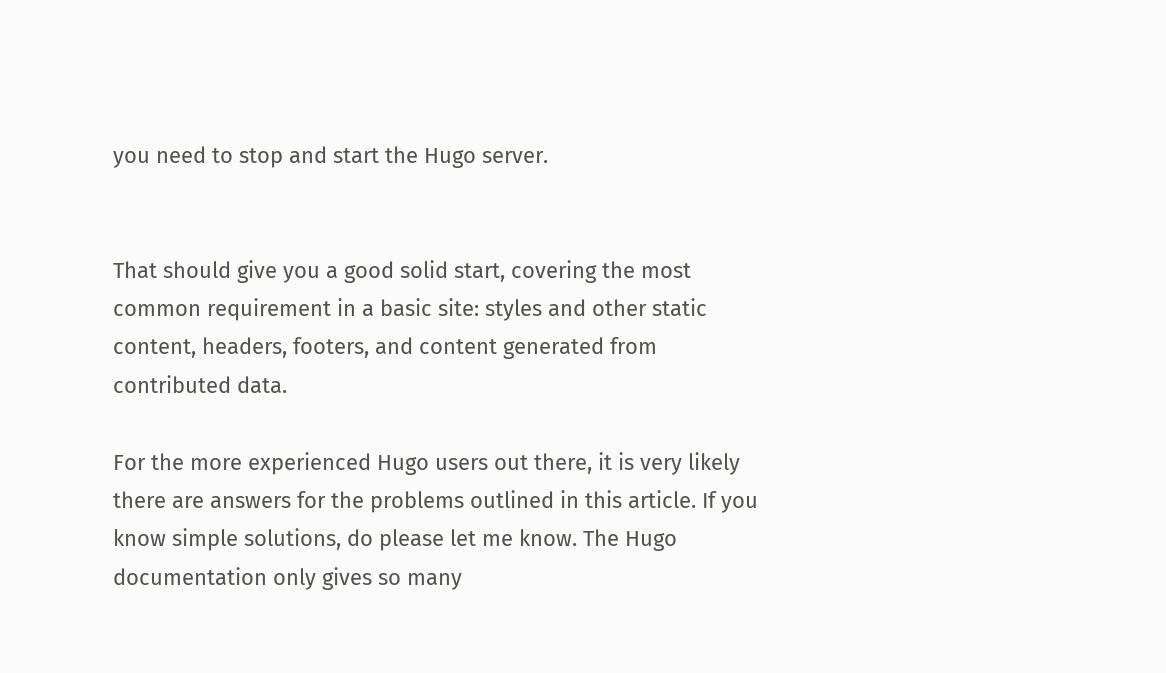you need to stop and start the Hugo server.


That should give you a good solid start, covering the most common requirement in a basic site: styles and other static content, headers, footers, and content generated from contributed data.

For the more experienced Hugo users out there, it is very likely there are answers for the problems outlined in this article. If you know simple solutions, do please let me know. The Hugo documentation only gives so many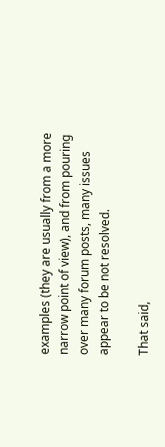examples (they are usually from a more narrow point of view), and from pouring over many forum posts, many issues appear to be not resolved.

That said,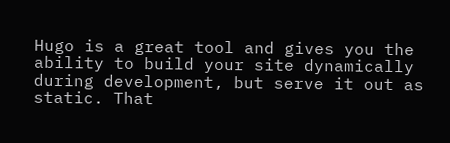Hugo is a great tool and gives you the ability to build your site dynamically during development, but serve it out as static. That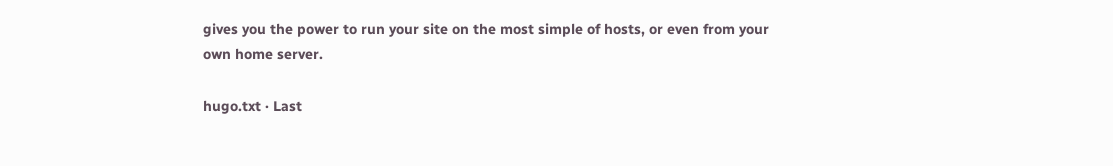gives you the power to run your site on the most simple of hosts, or even from your own home server.

hugo.txt · Last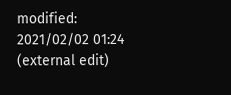modified: 2021/02/02 01:24 (external edit)